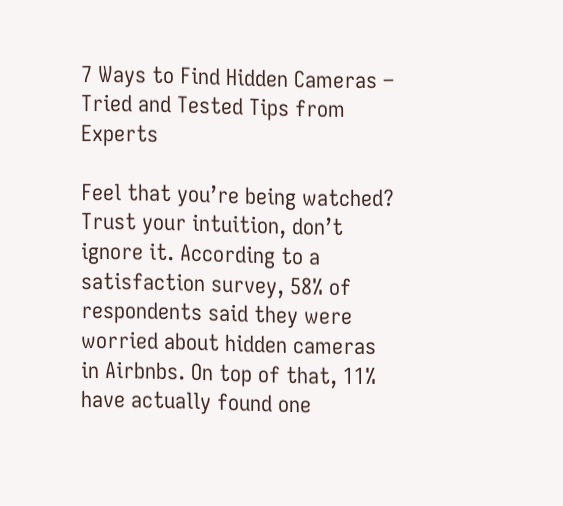7 Ways to Find Hidden Cameras – Tried and Tested Tips from Experts

Feel that you’re being watched? Trust your intuition, don’t ignore it. According to a satisfaction survey, 58% of respondents said they were worried about hidden cameras in Airbnbs. On top of that, 11% have actually found one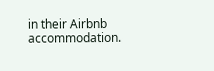in their Airbnb accommodation.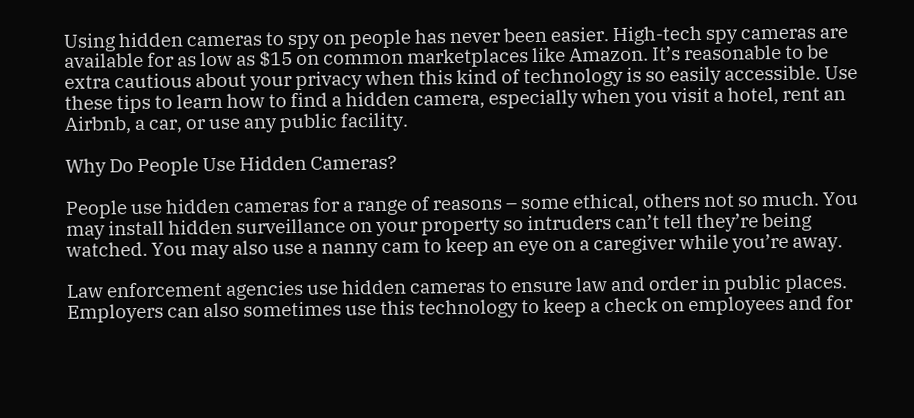Using hidden cameras to spy on people has never been easier. High-tech spy cameras are available for as low as $15 on common marketplaces like Amazon. It’s reasonable to be extra cautious about your privacy when this kind of technology is so easily accessible. Use these tips to learn how to find a hidden camera, especially when you visit a hotel, rent an Airbnb, a car, or use any public facility.

Why Do People Use Hidden Cameras?

People use hidden cameras for a range of reasons – some ethical, others not so much. You may install hidden surveillance on your property so intruders can’t tell they’re being watched. You may also use a nanny cam to keep an eye on a caregiver while you’re away.

Law enforcement agencies use hidden cameras to ensure law and order in public places. Employers can also sometimes use this technology to keep a check on employees and for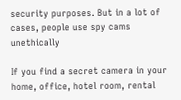security purposes. But in a lot of cases, people use spy cams unethically

If you find a secret camera in your home, office, hotel room, rental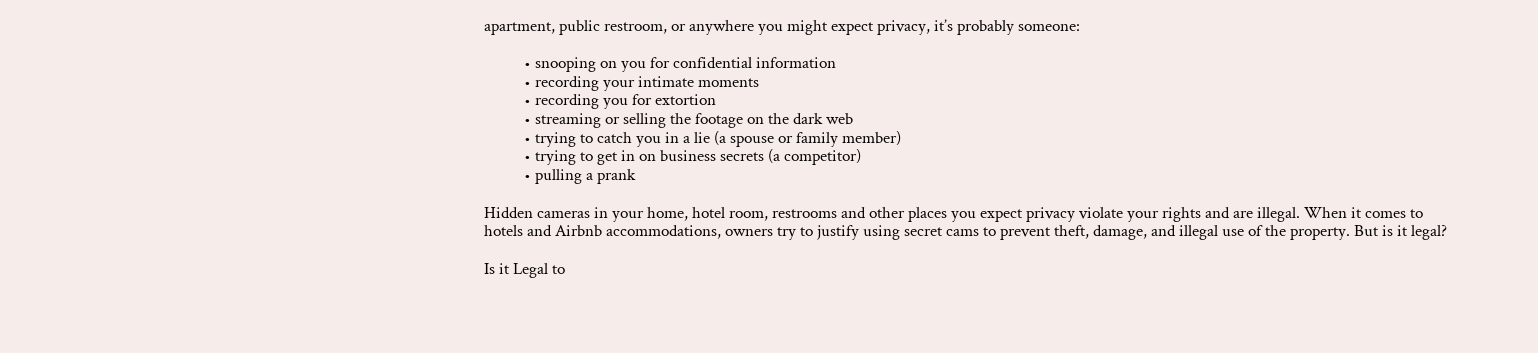apartment, public restroom, or anywhere you might expect privacy, it’s probably someone:

          • snooping on you for confidential information
          • recording your intimate moments
          • recording you for extortion
          • streaming or selling the footage on the dark web
          • trying to catch you in a lie (a spouse or family member)
          • trying to get in on business secrets (a competitor)
          • pulling a prank

Hidden cameras in your home, hotel room, restrooms and other places you expect privacy violate your rights and are illegal. When it comes to hotels and Airbnb accommodations, owners try to justify using secret cams to prevent theft, damage, and illegal use of the property. But is it legal?

Is it Legal to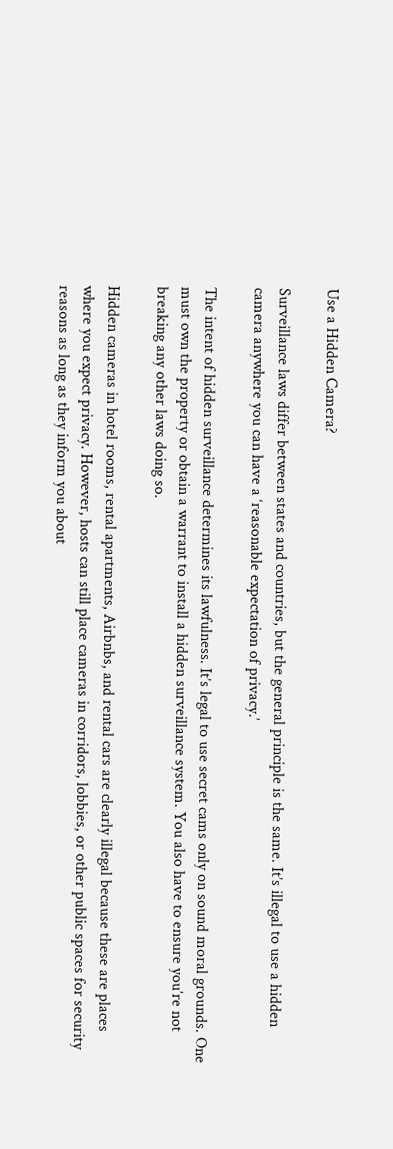Use a Hidden Camera?

Surveillance laws differ between states and countries, but the general principle is the same. It’s illegal to use a hidden camera anywhere you can have a ‘reasonable expectation of privacy.’

The intent of hidden surveillance determines its lawfulness. It’s legal to use secret cams only on sound moral grounds. One must own the property or obtain a warrant to install a hidden surveillance system. You also have to ensure you’re not breaking any other laws doing so.

Hidden cameras in hotel rooms, rental apartments, Airbnbs, and rental cars are clearly illegal because these are places where you expect privacy. However, hosts can still place cameras in corridors, lobbies, or other public spaces for security reasons as long as they inform you about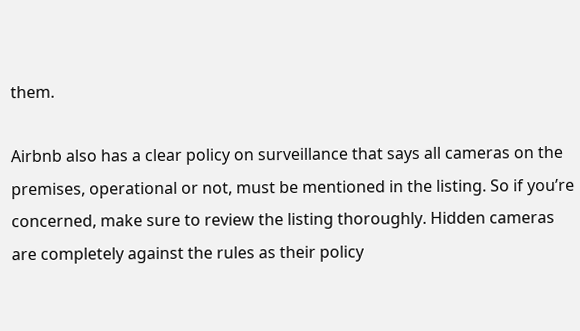them.

Airbnb also has a clear policy on surveillance that says all cameras on the premises, operational or not, must be mentioned in the listing. So if you’re concerned, make sure to review the listing thoroughly. Hidden cameras are completely against the rules as their policy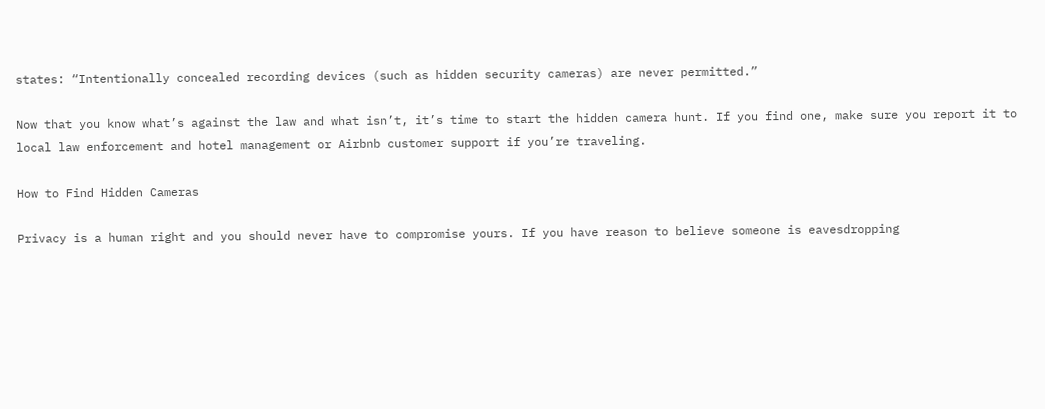states: “Intentionally concealed recording devices (such as hidden security cameras) are never permitted.”

Now that you know what’s against the law and what isn’t, it’s time to start the hidden camera hunt. If you find one, make sure you report it to local law enforcement and hotel management or Airbnb customer support if you’re traveling.

How to Find Hidden Cameras

Privacy is a human right and you should never have to compromise yours. If you have reason to believe someone is eavesdropping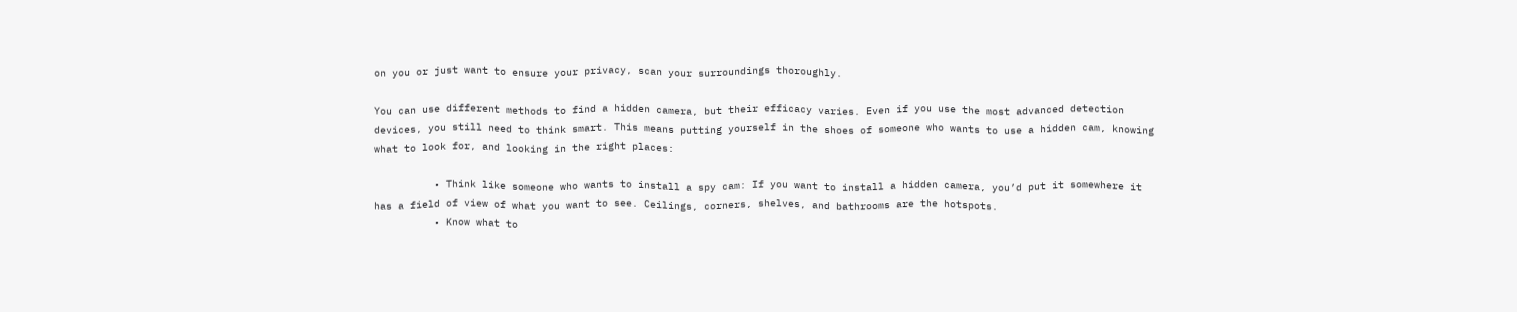on you or just want to ensure your privacy, scan your surroundings thoroughly.

You can use different methods to find a hidden camera, but their efficacy varies. Even if you use the most advanced detection devices, you still need to think smart. This means putting yourself in the shoes of someone who wants to use a hidden cam, knowing what to look for, and looking in the right places:

          • Think like someone who wants to install a spy cam: If you want to install a hidden camera, you’d put it somewhere it has a field of view of what you want to see. Ceilings, corners, shelves, and bathrooms are the hotspots.
          • Know what to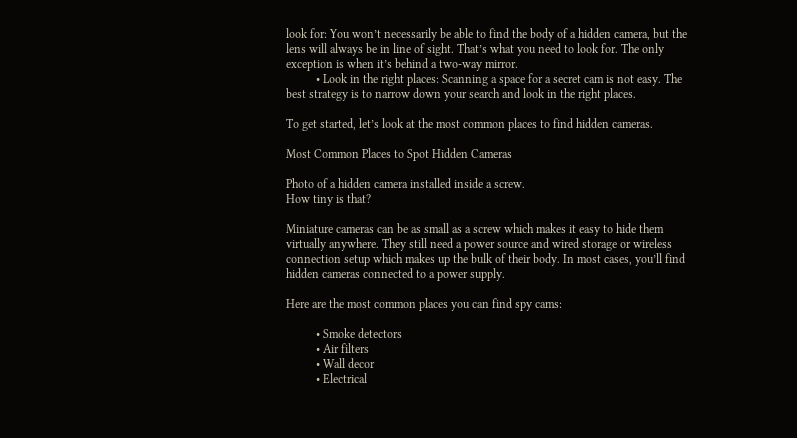look for: You won’t necessarily be able to find the body of a hidden camera, but the lens will always be in line of sight. That’s what you need to look for. The only exception is when it’s behind a two-way mirror.
          • Look in the right places: Scanning a space for a secret cam is not easy. The best strategy is to narrow down your search and look in the right places.

To get started, let’s look at the most common places to find hidden cameras.

Most Common Places to Spot Hidden Cameras

Photo of a hidden camera installed inside a screw.
How tiny is that?

Miniature cameras can be as small as a screw which makes it easy to hide them virtually anywhere. They still need a power source and wired storage or wireless connection setup which makes up the bulk of their body. In most cases, you’ll find hidden cameras connected to a power supply.

Here are the most common places you can find spy cams:

          • Smoke detectors
          • Air filters
          • Wall decor
          • Electrical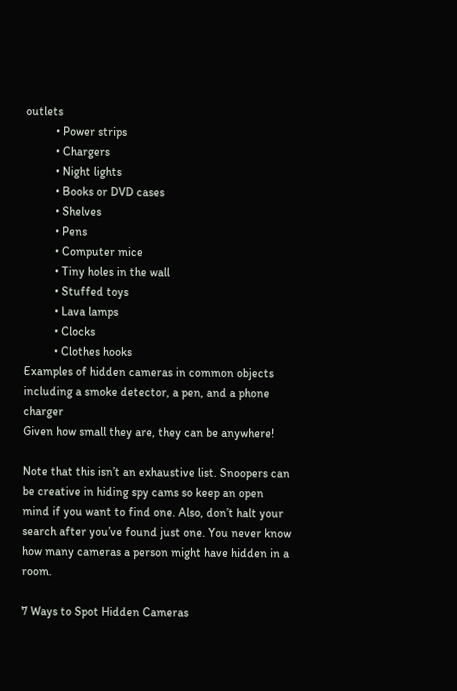outlets
          • Power strips
          • Chargers
          • Night lights
          • Books or DVD cases
          • Shelves
          • Pens
          • Computer mice
          • Tiny holes in the wall
          • Stuffed toys
          • Lava lamps
          • Clocks
          • Clothes hooks
Examples of hidden cameras in common objects including a smoke detector, a pen, and a phone charger
Given how small they are, they can be anywhere!

Note that this isn’t an exhaustive list. Snoopers can be creative in hiding spy cams so keep an open mind if you want to find one. Also, don’t halt your search after you’ve found just one. You never know how many cameras a person might have hidden in a room.

7 Ways to Spot Hidden Cameras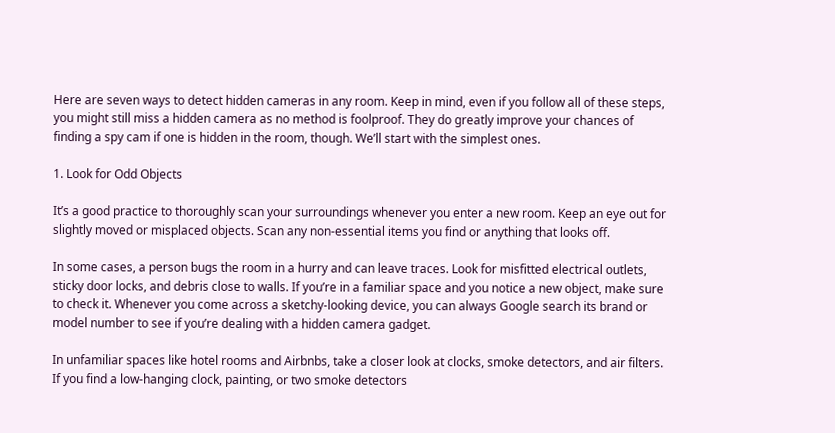Here are seven ways to detect hidden cameras in any room. Keep in mind, even if you follow all of these steps, you might still miss a hidden camera as no method is foolproof. They do greatly improve your chances of finding a spy cam if one is hidden in the room, though. We’ll start with the simplest ones.

1. Look for Odd Objects

It’s a good practice to thoroughly scan your surroundings whenever you enter a new room. Keep an eye out for slightly moved or misplaced objects. Scan any non-essential items you find or anything that looks off.

In some cases, a person bugs the room in a hurry and can leave traces. Look for misfitted electrical outlets, sticky door locks, and debris close to walls. If you’re in a familiar space and you notice a new object, make sure to check it. Whenever you come across a sketchy-looking device, you can always Google search its brand or model number to see if you’re dealing with a hidden camera gadget.

In unfamiliar spaces like hotel rooms and Airbnbs, take a closer look at clocks, smoke detectors, and air filters. If you find a low-hanging clock, painting, or two smoke detectors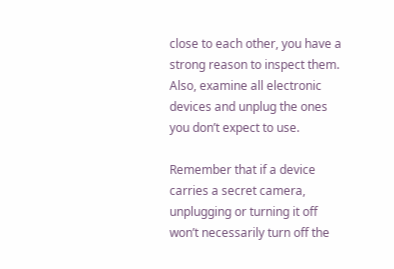close to each other, you have a strong reason to inspect them. Also, examine all electronic devices and unplug the ones you don’t expect to use.

Remember that if a device carries a secret camera, unplugging or turning it off won’t necessarily turn off the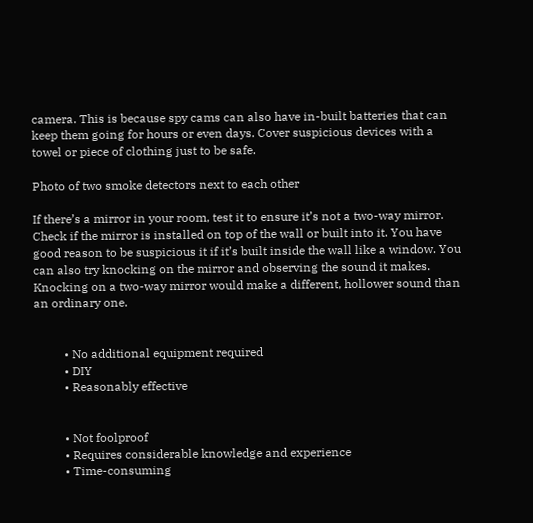camera. This is because spy cams can also have in-built batteries that can keep them going for hours or even days. Cover suspicious devices with a towel or piece of clothing just to be safe.

Photo of two smoke detectors next to each other

If there’s a mirror in your room, test it to ensure it’s not a two-way mirror. Check if the mirror is installed on top of the wall or built into it. You have good reason to be suspicious it if it’s built inside the wall like a window. You can also try knocking on the mirror and observing the sound it makes. Knocking on a two-way mirror would make a different, hollower sound than an ordinary one.


          • No additional equipment required
          • DIY
          • Reasonably effective


          • Not foolproof
          • Requires considerable knowledge and experience
          • Time-consuming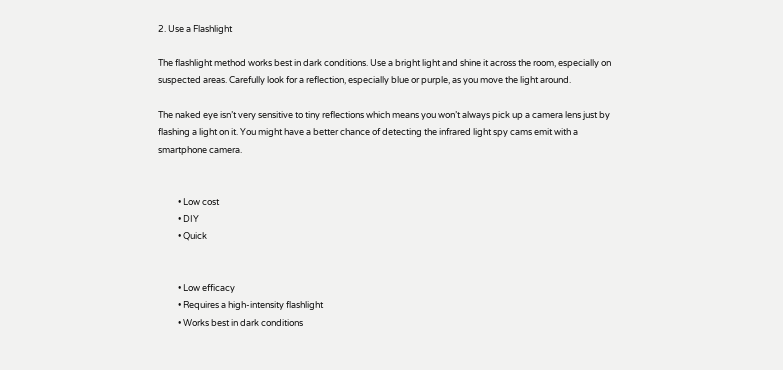2. Use a Flashlight

The flashlight method works best in dark conditions. Use a bright light and shine it across the room, especially on suspected areas. Carefully look for a reflection, especially blue or purple, as you move the light around.

The naked eye isn’t very sensitive to tiny reflections which means you won’t always pick up a camera lens just by flashing a light on it. You might have a better chance of detecting the infrared light spy cams emit with a smartphone camera.


          • Low cost
          • DIY
          • Quick


          • Low efficacy
          • Requires a high-intensity flashlight
          • Works best in dark conditions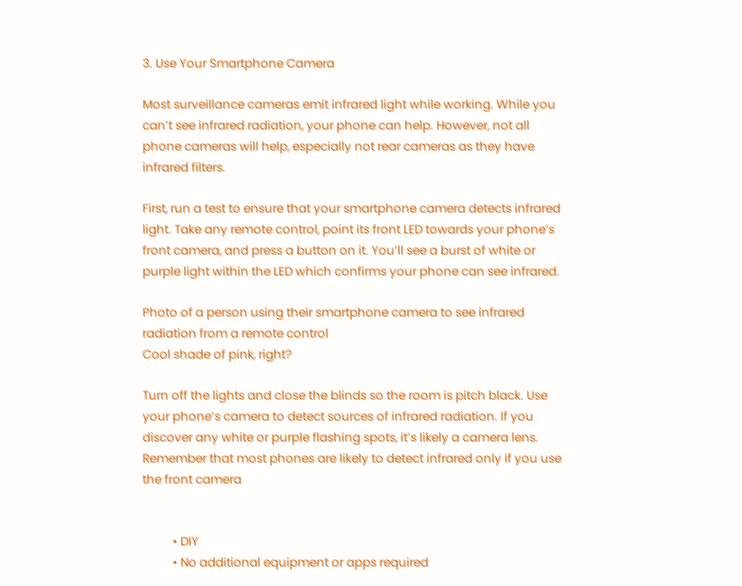3. Use Your Smartphone Camera

Most surveillance cameras emit infrared light while working. While you can’t see infrared radiation, your phone can help. However, not all phone cameras will help, especially not rear cameras as they have infrared filters.

First, run a test to ensure that your smartphone camera detects infrared light. Take any remote control, point its front LED towards your phone’s front camera, and press a button on it. You’ll see a burst of white or purple light within the LED which confirms your phone can see infrared.

Photo of a person using their smartphone camera to see infrared radiation from a remote control
Cool shade of pink, right?

Turn off the lights and close the blinds so the room is pitch black. Use your phone’s camera to detect sources of infrared radiation. If you discover any white or purple flashing spots, it’s likely a camera lens. Remember that most phones are likely to detect infrared only if you use the front camera


          • DIY
          • No additional equipment or apps required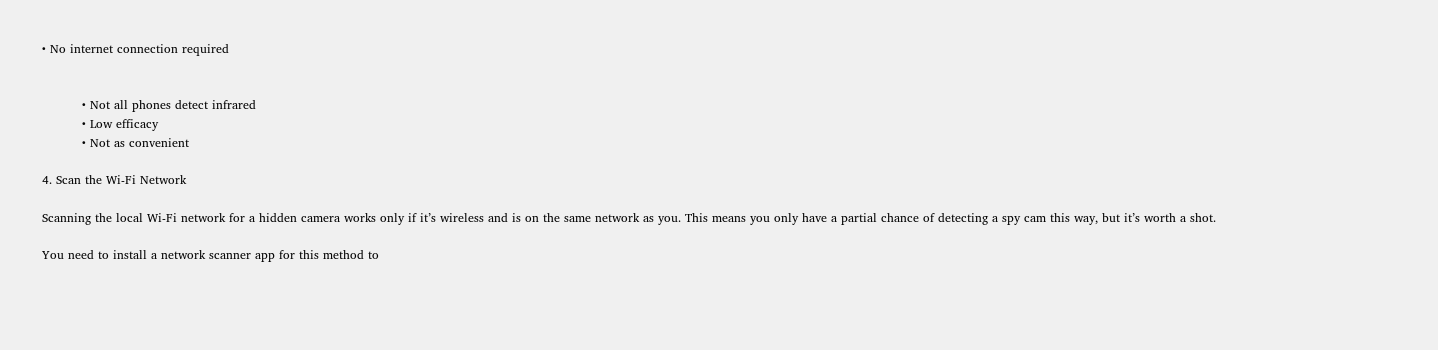• No internet connection required


          • Not all phones detect infrared
          • Low efficacy
          • Not as convenient

4. Scan the Wi-Fi Network

Scanning the local Wi-Fi network for a hidden camera works only if it’s wireless and is on the same network as you. This means you only have a partial chance of detecting a spy cam this way, but it’s worth a shot.

You need to install a network scanner app for this method to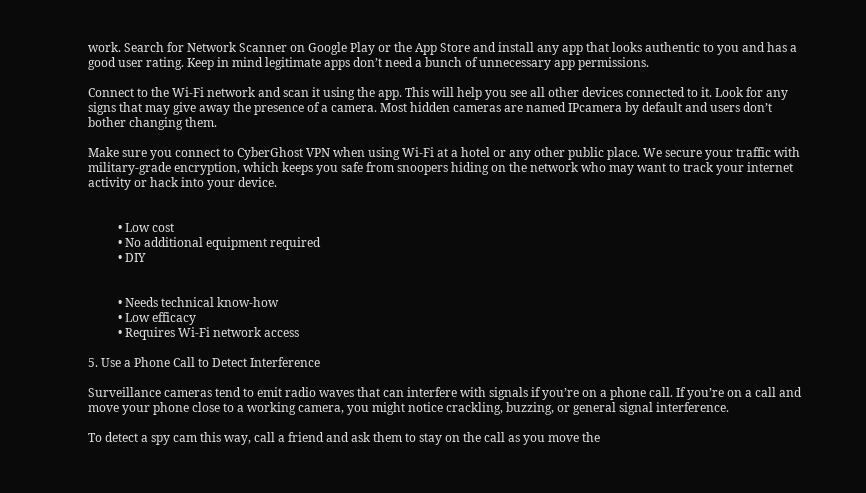work. Search for Network Scanner on Google Play or the App Store and install any app that looks authentic to you and has a good user rating. Keep in mind legitimate apps don’t need a bunch of unnecessary app permissions.

Connect to the Wi-Fi network and scan it using the app. This will help you see all other devices connected to it. Look for any signs that may give away the presence of a camera. Most hidden cameras are named IPcamera by default and users don’t bother changing them.

Make sure you connect to CyberGhost VPN when using Wi-Fi at a hotel or any other public place. We secure your traffic with military-grade encryption, which keeps you safe from snoopers hiding on the network who may want to track your internet activity or hack into your device.


          • Low cost
          • No additional equipment required
          • DIY


          • Needs technical know-how
          • Low efficacy
          • Requires Wi-Fi network access

5. Use a Phone Call to Detect Interference

Surveillance cameras tend to emit radio waves that can interfere with signals if you’re on a phone call. If you’re on a call and move your phone close to a working camera, you might notice crackling, buzzing, or general signal interference.

To detect a spy cam this way, call a friend and ask them to stay on the call as you move the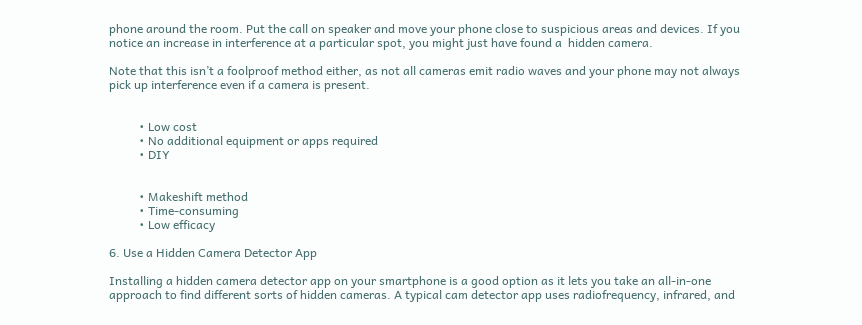phone around the room. Put the call on speaker and move your phone close to suspicious areas and devices. If you notice an increase in interference at a particular spot, you might just have found a  hidden camera.

Note that this isn’t a foolproof method either, as not all cameras emit radio waves and your phone may not always pick up interference even if a camera is present.


          • Low cost
          • No additional equipment or apps required
          • DIY


          • Makeshift method
          • Time-consuming
          • Low efficacy

6. Use a Hidden Camera Detector App

Installing a hidden camera detector app on your smartphone is a good option as it lets you take an all-in-one approach to find different sorts of hidden cameras. A typical cam detector app uses radiofrequency, infrared, and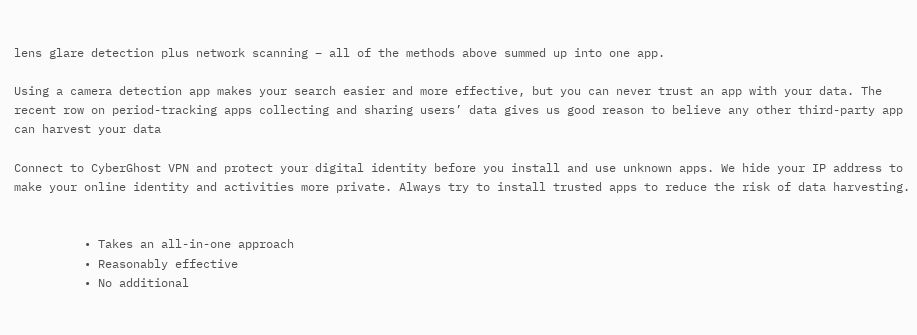lens glare detection plus network scanning – all of the methods above summed up into one app.

Using a camera detection app makes your search easier and more effective, but you can never trust an app with your data. The recent row on period-tracking apps collecting and sharing users’ data gives us good reason to believe any other third-party app can harvest your data

Connect to CyberGhost VPN and protect your digital identity before you install and use unknown apps. We hide your IP address to make your online identity and activities more private. Always try to install trusted apps to reduce the risk of data harvesting.


          • Takes an all-in-one approach
          • Reasonably effective
          • No additional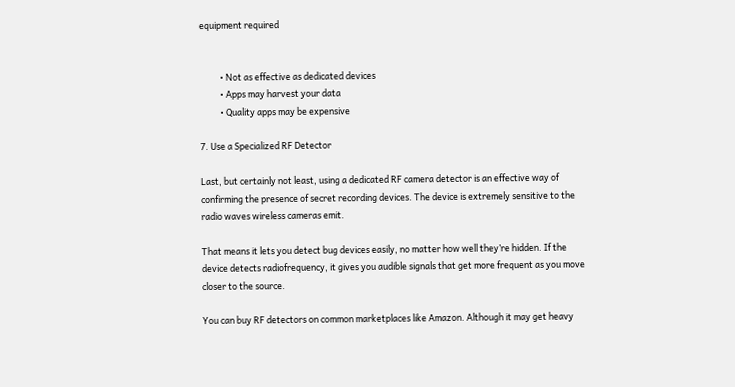equipment required


          • Not as effective as dedicated devices
          • Apps may harvest your data
          • Quality apps may be expensive

7. Use a Specialized RF Detector

Last, but certainly not least, using a dedicated RF camera detector is an effective way of confirming the presence of secret recording devices. The device is extremely sensitive to the radio waves wireless cameras emit.

That means it lets you detect bug devices easily, no matter how well they’re hidden. If the device detects radiofrequency, it gives you audible signals that get more frequent as you move closer to the source.

You can buy RF detectors on common marketplaces like Amazon. Although it may get heavy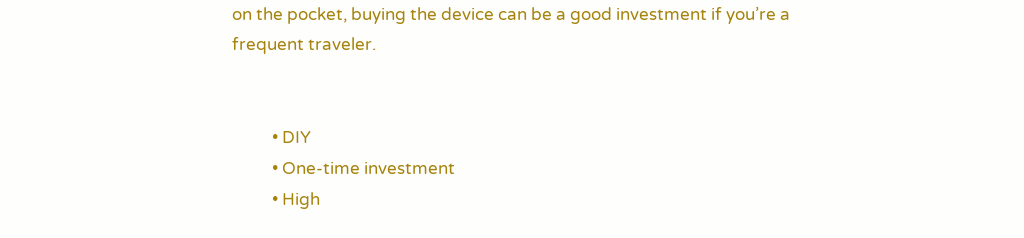on the pocket, buying the device can be a good investment if you’re a frequent traveler.


          • DIY
          • One-time investment
          • High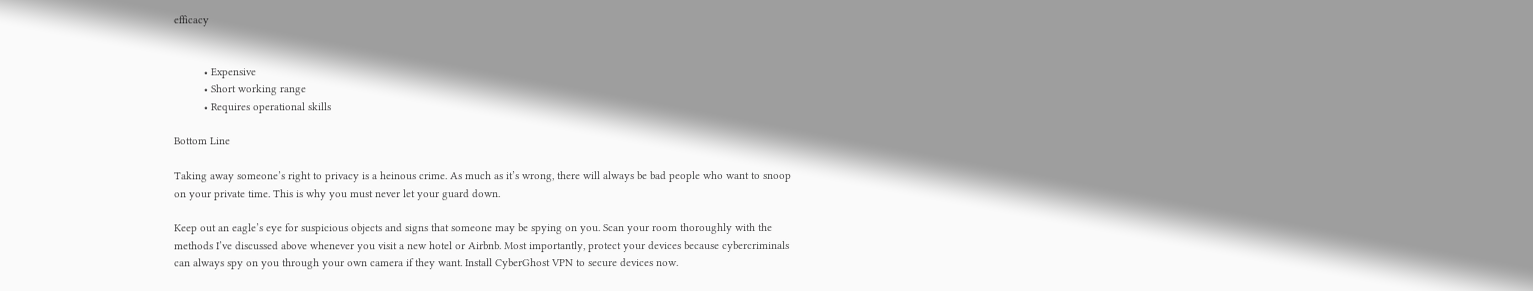efficacy


          • Expensive
          • Short working range
          • Requires operational skills

Bottom Line

Taking away someone’s right to privacy is a heinous crime. As much as it’s wrong, there will always be bad people who want to snoop on your private time. This is why you must never let your guard down.

Keep out an eagle’s eye for suspicious objects and signs that someone may be spying on you. Scan your room thoroughly with the methods I’ve discussed above whenever you visit a new hotel or Airbnb. Most importantly, protect your devices because cybercriminals can always spy on you through your own camera if they want. Install CyberGhost VPN to secure devices now.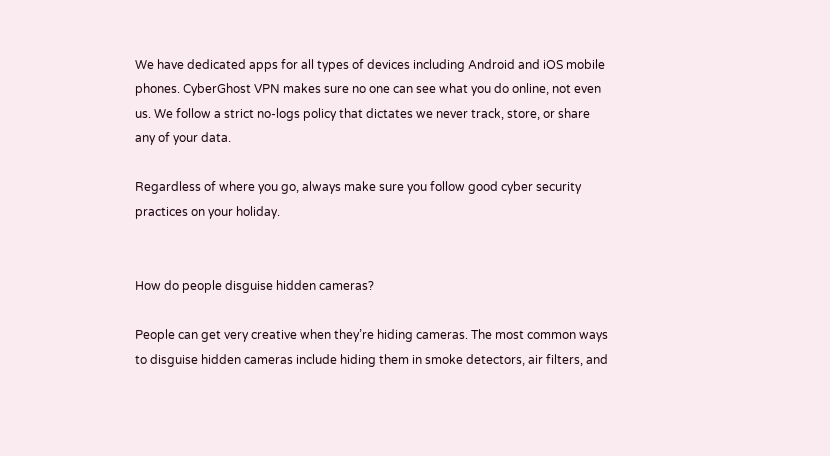We have dedicated apps for all types of devices including Android and iOS mobile phones. CyberGhost VPN makes sure no one can see what you do online, not even us. We follow a strict no-logs policy that dictates we never track, store, or share any of your data.

Regardless of where you go, always make sure you follow good cyber security practices on your holiday.


How do people disguise hidden cameras?

People can get very creative when they’re hiding cameras. The most common ways to disguise hidden cameras include hiding them in smoke detectors, air filters, and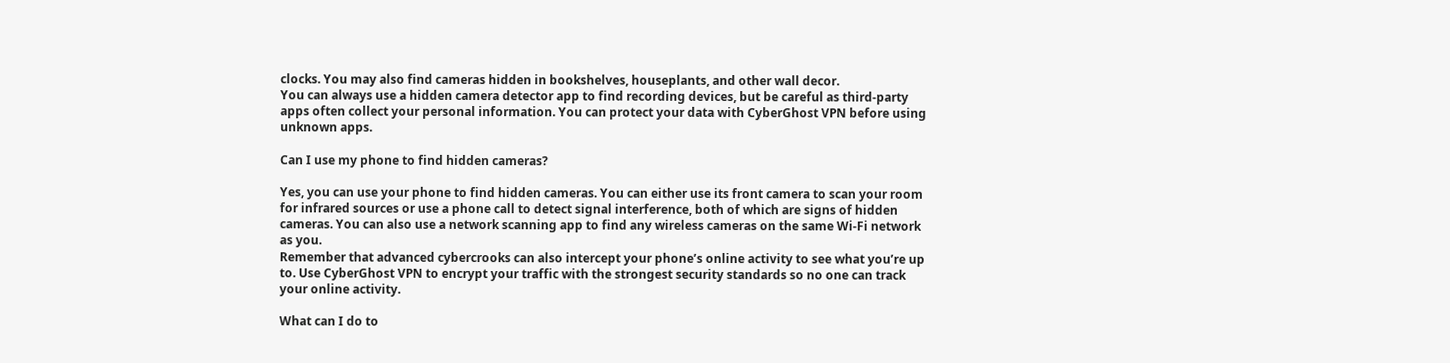clocks. You may also find cameras hidden in bookshelves, houseplants, and other wall decor.
You can always use a hidden camera detector app to find recording devices, but be careful as third-party apps often collect your personal information. You can protect your data with CyberGhost VPN before using unknown apps.

Can I use my phone to find hidden cameras?

Yes, you can use your phone to find hidden cameras. You can either use its front camera to scan your room for infrared sources or use a phone call to detect signal interference, both of which are signs of hidden cameras. You can also use a network scanning app to find any wireless cameras on the same Wi-Fi network as you.
Remember that advanced cybercrooks can also intercept your phone’s online activity to see what you’re up to. Use CyberGhost VPN to encrypt your traffic with the strongest security standards so no one can track your online activity.

What can I do to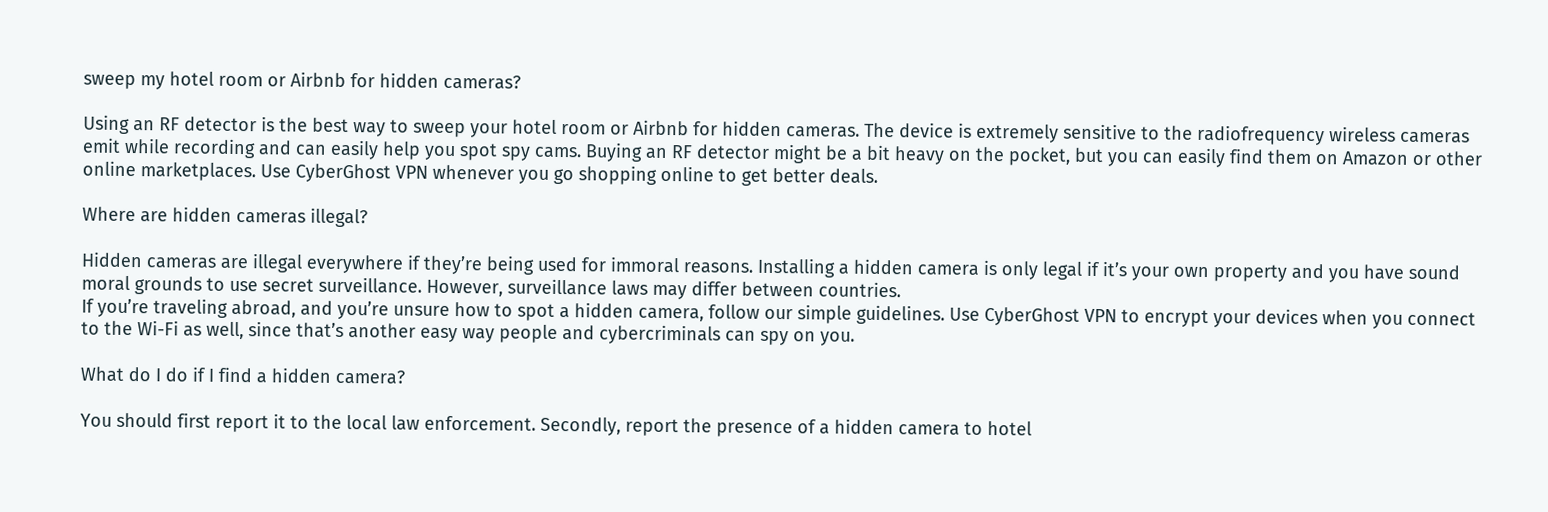sweep my hotel room or Airbnb for hidden cameras?

Using an RF detector is the best way to sweep your hotel room or Airbnb for hidden cameras. The device is extremely sensitive to the radiofrequency wireless cameras emit while recording and can easily help you spot spy cams. Buying an RF detector might be a bit heavy on the pocket, but you can easily find them on Amazon or other online marketplaces. Use CyberGhost VPN whenever you go shopping online to get better deals.

Where are hidden cameras illegal?

Hidden cameras are illegal everywhere if they’re being used for immoral reasons. Installing a hidden camera is only legal if it’s your own property and you have sound moral grounds to use secret surveillance. However, surveillance laws may differ between countries.
If you’re traveling abroad, and you’re unsure how to spot a hidden camera, follow our simple guidelines. Use CyberGhost VPN to encrypt your devices when you connect to the Wi-Fi as well, since that’s another easy way people and cybercriminals can spy on you.

What do I do if I find a hidden camera?

You should first report it to the local law enforcement. Secondly, report the presence of a hidden camera to hotel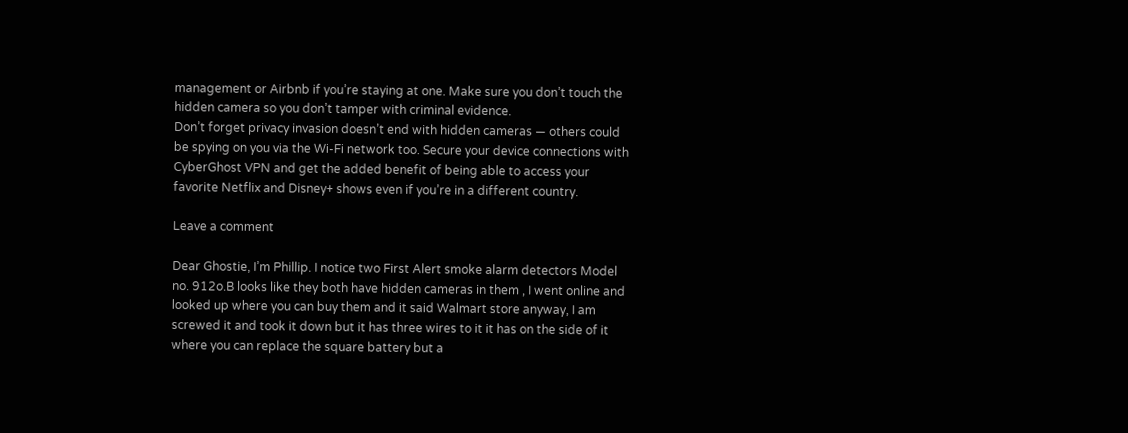management or Airbnb if you’re staying at one. Make sure you don’t touch the hidden camera so you don’t tamper with criminal evidence.
Don’t forget privacy invasion doesn’t end with hidden cameras — others could be spying on you via the Wi-Fi network too. Secure your device connections with CyberGhost VPN and get the added benefit of being able to access your favorite Netflix and Disney+ shows even if you’re in a different country.

Leave a comment

Dear Ghostie, I’m Phillip. I notice two First Alert smoke alarm detectors Model no. 912o.B looks like they both have hidden cameras in them , I went online and looked up where you can buy them and it said Walmart store anyway, I am screwed it and took it down but it has three wires to it it has on the side of it where you can replace the square battery but a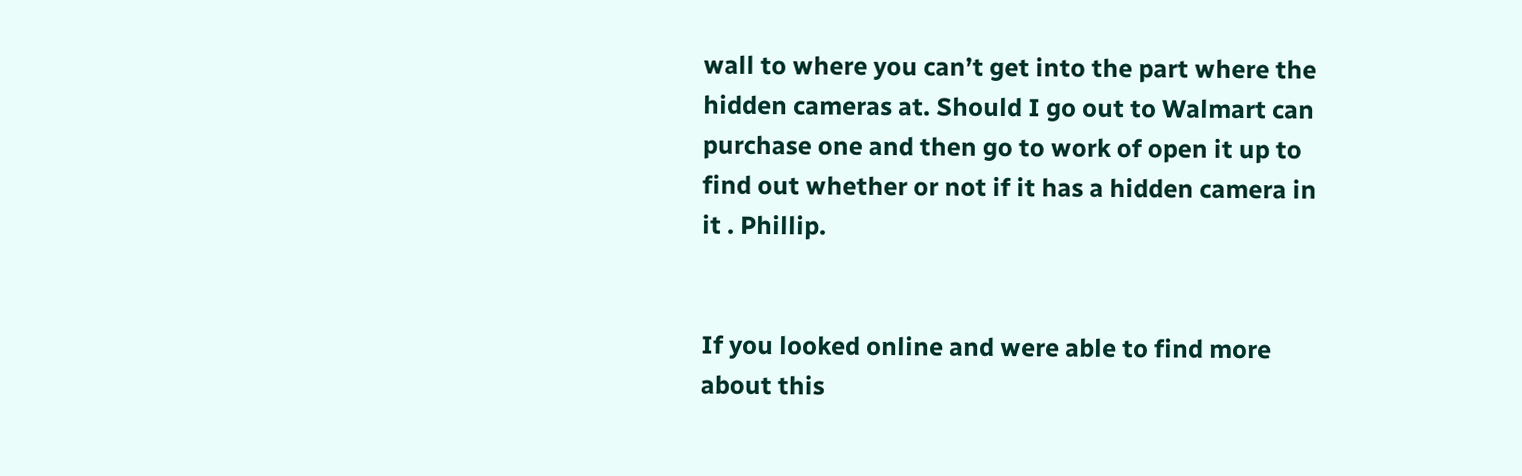wall to where you can’t get into the part where the hidden cameras at. Should I go out to Walmart can purchase one and then go to work of open it up to find out whether or not if it has a hidden camera in it . Phillip.


If you looked online and were able to find more about this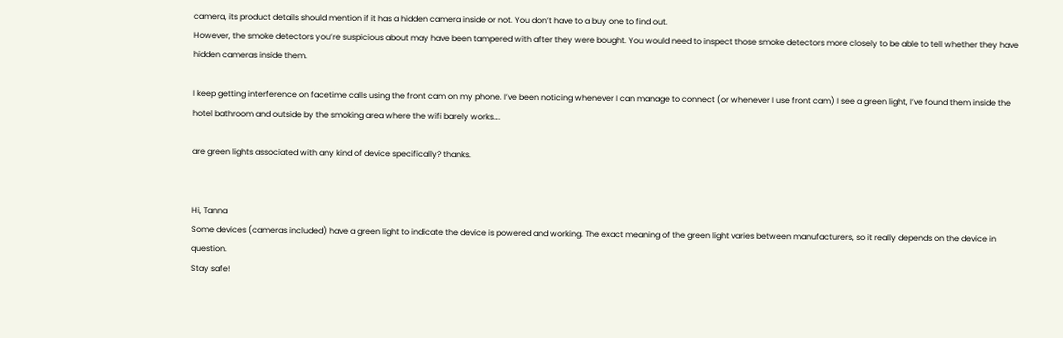camera, its product details should mention if it has a hidden camera inside or not. You don’t have to a buy one to find out.
However, the smoke detectors you’re suspicious about may have been tampered with after they were bought. You would need to inspect those smoke detectors more closely to be able to tell whether they have hidden cameras inside them.

I keep getting interference on facetime calls using the front cam on my phone. I’ve been noticing whenever I can manage to connect (or whenever I use front cam) I see a green light, I’ve found them inside the hotel bathroom and outside by the smoking area where the wifi barely works….

are green lights associated with any kind of device specifically? thanks.


Hi, Tanna
Some devices (cameras included) have a green light to indicate the device is powered and working. The exact meaning of the green light varies between manufacturers, so it really depends on the device in question.
Stay safe!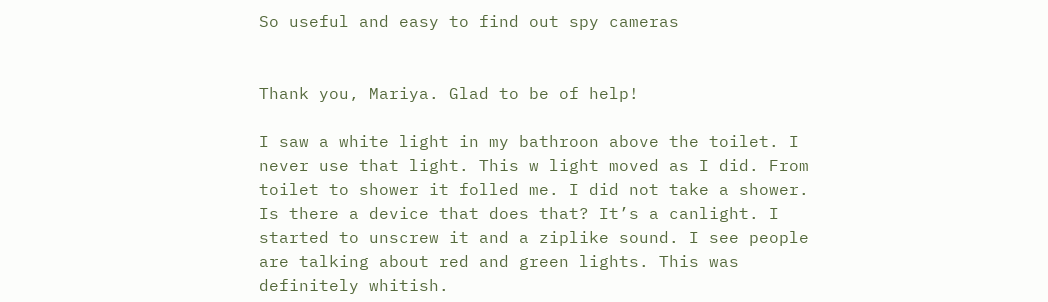So useful and easy to find out spy cameras


Thank you, Mariya. Glad to be of help!

I saw a white light in my bathroon above the toilet. I never use that light. This w light moved as I did. From toilet to shower it folled me. I did not take a shower. Is there a device that does that? It’s a canlight. I started to unscrew it and a ziplike sound. I see people are talking about red and green lights. This was definitely whitish.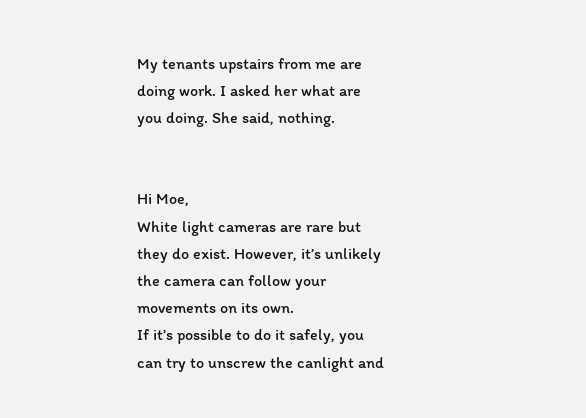My tenants upstairs from me are doing work. I asked her what are you doing. She said, nothing.


Hi Moe,
White light cameras are rare but they do exist. However, it’s unlikely the camera can follow your movements on its own.
If it’s possible to do it safely, you can try to unscrew the canlight and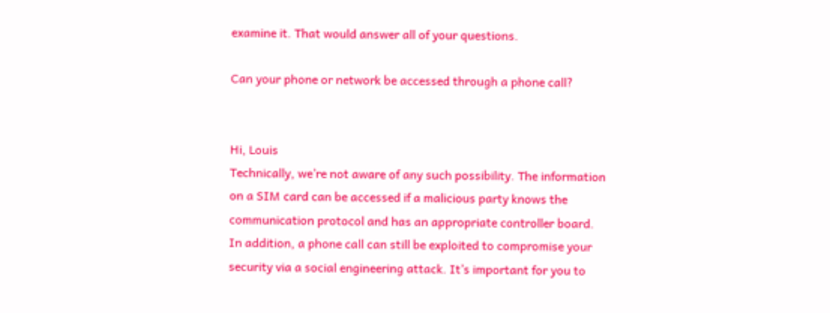examine it. That would answer all of your questions.

Can your phone or network be accessed through a phone call?


Hi, Louis
Technically, we’re not aware of any such possibility. The information on a SIM card can be accessed if a malicious party knows the communication protocol and has an appropriate controller board.
In addition, a phone call can still be exploited to compromise your security via a social engineering attack. It’s important for you to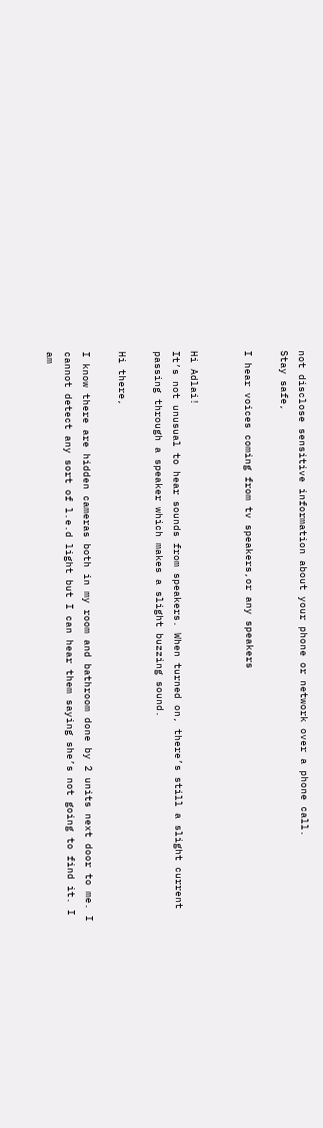not disclose sensitive information about your phone or network over a phone call.
Stay safe,

I hear voices coming from tv speakers,or any speakers


Hi Adlai!
It’s not unusual to hear sounds from speakers. When turned on, there’s still a slight current passing through a speaker which makes a slight buzzing sound.

Hi there,

I know there are hidden cameras both in my room and bathroom done by 2 units next door to me. I cannot detect any sort of l.e.d light but I can hear them saying she’s not going to find it. I am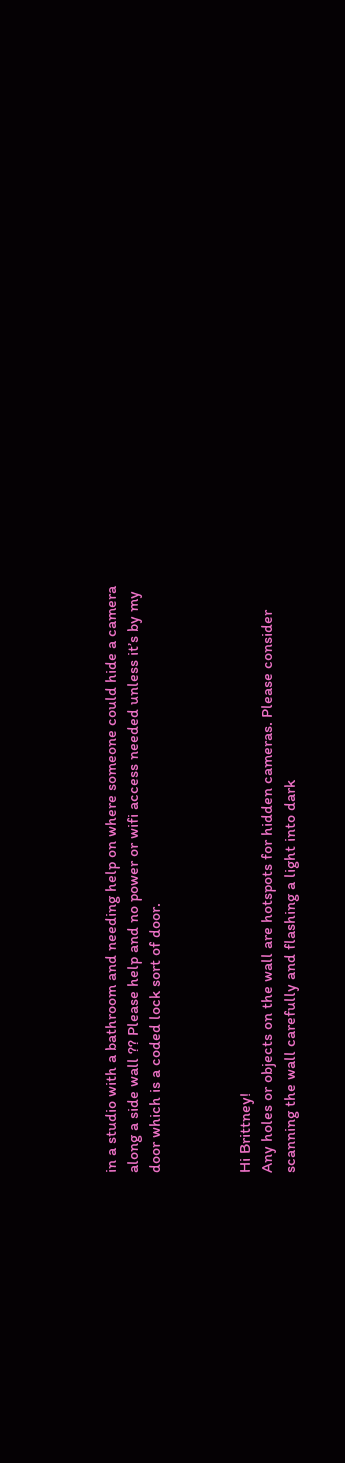in a studio with a bathroom and needing help on where someone could hide a camera along a side wall ?? Please help and no power or wifi access needed unless it’s by my door which is a coded lock sort of door.



Hi Brittney!
Any holes or objects on the wall are hotspots for hidden cameras. Please consider scanning the wall carefully and flashing a light into dark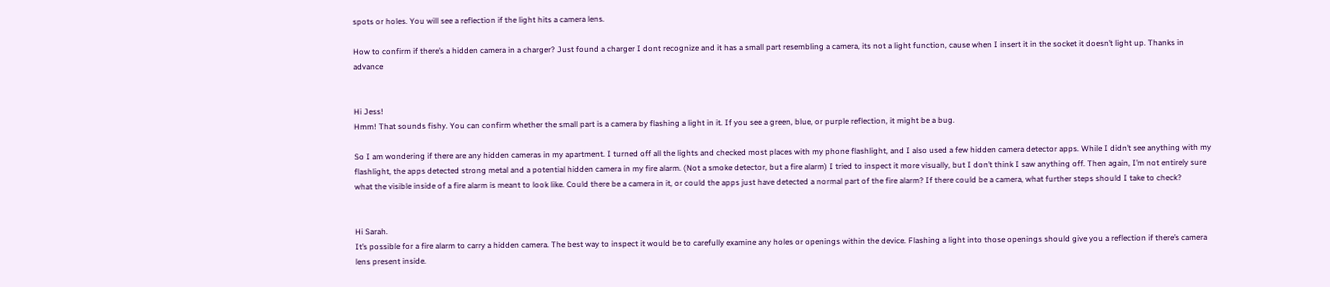spots or holes. You will see a reflection if the light hits a camera lens.

How to confirm if there’s a hidden camera in a charger? Just found a charger I dont recognize and it has a small part resembling a camera, its not a light function, cause when I insert it in the socket it doesn’t light up. Thanks in advance


Hi Jess!
Hmm! That sounds fishy. You can confirm whether the small part is a camera by flashing a light in it. If you see a green, blue, or purple reflection, it might be a bug.

So I am wondering if there are any hidden cameras in my apartment. I turned off all the lights and checked most places with my phone flashlight, and I also used a few hidden camera detector apps. While I didn’t see anything with my flashlight, the apps detected strong metal and a potential hidden camera in my fire alarm. (Not a smoke detector, but a fire alarm) I tried to inspect it more visually, but I don’t think I saw anything off. Then again, I’m not entirely sure what the visible inside of a fire alarm is meant to look like. Could there be a camera in it, or could the apps just have detected a normal part of the fire alarm? If there could be a camera, what further steps should I take to check?


Hi Sarah.
It’s possible for a fire alarm to carry a hidden camera. The best way to inspect it would be to carefully examine any holes or openings within the device. Flashing a light into those openings should give you a reflection if there’s camera lens present inside.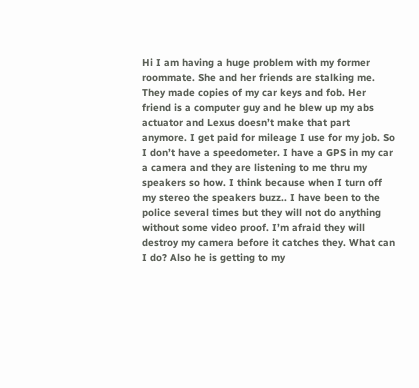Hi I am having a huge problem with my former roommate. She and her friends are stalking me. They made copies of my car keys and fob. Her friend is a computer guy and he blew up my abs actuator and Lexus doesn’t make that part anymore. I get paid for mileage I use for my job. So I don’t have a speedometer. I have a GPS in my car a camera and they are listening to me thru my speakers so how. I think because when I turn off my stereo the speakers buzz.. I have been to the police several times but they will not do anything without some video proof. I’m afraid they will destroy my camera before it catches they. What can I do? Also he is getting to my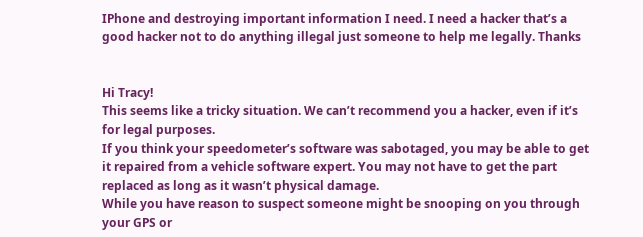IPhone and destroying important information I need. I need a hacker that’s a good hacker not to do anything illegal just someone to help me legally. Thanks


Hi Tracy!
This seems like a tricky situation. We can’t recommend you a hacker, even if it’s for legal purposes.
If you think your speedometer’s software was sabotaged, you may be able to get it repaired from a vehicle software expert. You may not have to get the part replaced as long as it wasn’t physical damage.
While you have reason to suspect someone might be snooping on you through your GPS or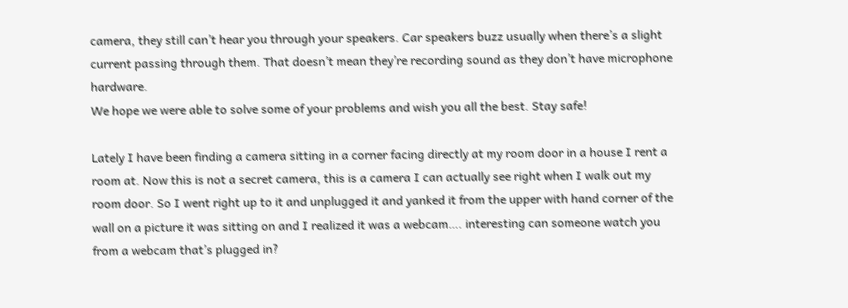camera, they still can’t hear you through your speakers. Car speakers buzz usually when there’s a slight current passing through them. That doesn’t mean they’re recording sound as they don’t have microphone hardware.
We hope we were able to solve some of your problems and wish you all the best. Stay safe!

Lately I have been finding a camera sitting in a corner facing directly at my room door in a house I rent a room at. Now this is not a secret camera, this is a camera I can actually see right when I walk out my room door. So I went right up to it and unplugged it and yanked it from the upper with hand corner of the wall on a picture it was sitting on and I realized it was a webcam…. interesting can someone watch you from a webcam that’s plugged in?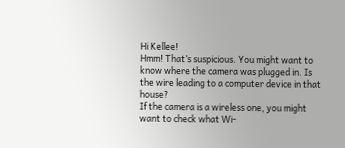Hi Kellee!
Hmm! That’s suspicious. You might want to know where the camera was plugged in. Is the wire leading to a computer device in that house?
If the camera is a wireless one, you might want to check what Wi-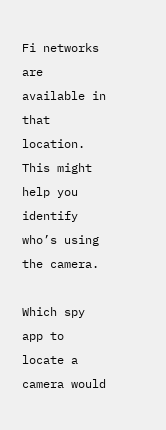Fi networks are available in that location. This might help you identify who’s using the camera.

Which spy app to locate a camera would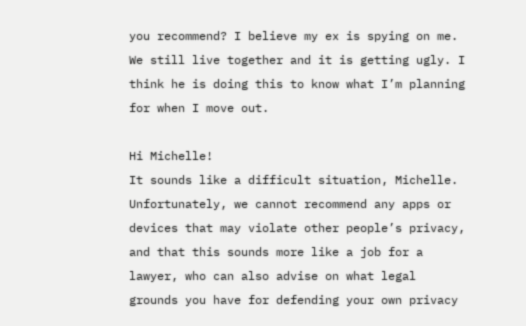you recommend? I believe my ex is spying on me. We still live together and it is getting ugly. I think he is doing this to know what I’m planning for when I move out.

Hi Michelle!
It sounds like a difficult situation, Michelle. Unfortunately, we cannot recommend any apps or devices that may violate other people’s privacy, and that this sounds more like a job for a lawyer, who can also advise on what legal grounds you have for defending your own privacy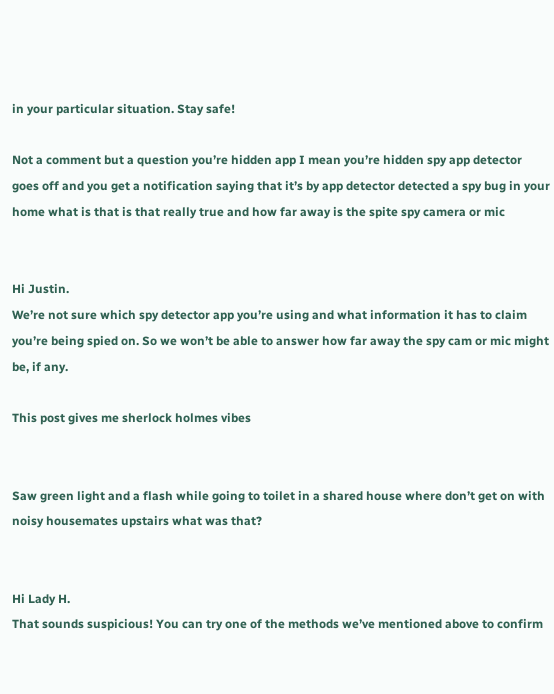in your particular situation. Stay safe!

Not a comment but a question you’re hidden app I mean you’re hidden spy app detector goes off and you get a notification saying that it’s by app detector detected a spy bug in your home what is that is that really true and how far away is the spite spy camera or mic


Hi Justin.
We’re not sure which spy detector app you’re using and what information it has to claim you’re being spied on. So we won’t be able to answer how far away the spy cam or mic might be, if any.

This post gives me sherlock holmes vibes


Saw green light and a flash while going to toilet in a shared house where don’t get on with noisy housemates upstairs what was that?


Hi Lady H.
That sounds suspicious! You can try one of the methods we’ve mentioned above to confirm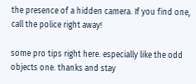the presence of a hidden camera. If you find one, call the police right away!

some pro tips right here. especially like the odd objects one. thanks and stay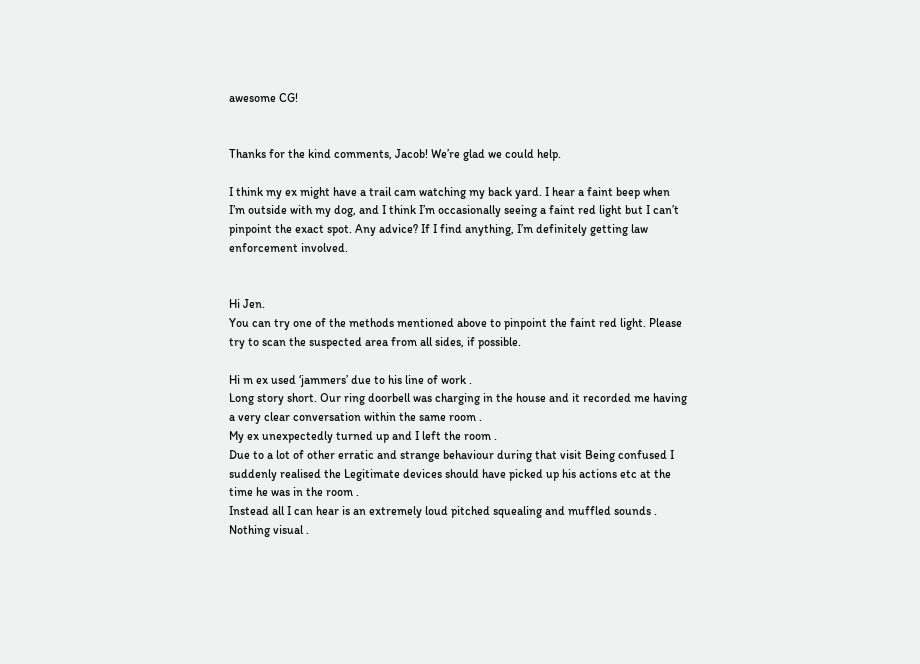awesome CG!


Thanks for the kind comments, Jacob! We’re glad we could help.

I think my ex might have a trail cam watching my back yard. I hear a faint beep when I’m outside with my dog, and I think I’m occasionally seeing a faint red light but I can’t pinpoint the exact spot. Any advice? If I find anything, I’m definitely getting law enforcement involved.


Hi Jen.
You can try one of the methods mentioned above to pinpoint the faint red light. Please try to scan the suspected area from all sides, if possible.

Hi m ex used ‘jammers’ due to his line of work .
Long story short. Our ring doorbell was charging in the house and it recorded me having a very clear conversation within the same room .
My ex unexpectedly turned up and I left the room .
Due to a lot of other erratic and strange behaviour during that visit Being confused I suddenly realised the Legitimate devices should have picked up his actions etc at the time he was in the room .
Instead all I can hear is an extremely loud pitched squealing and muffled sounds .
Nothing visual .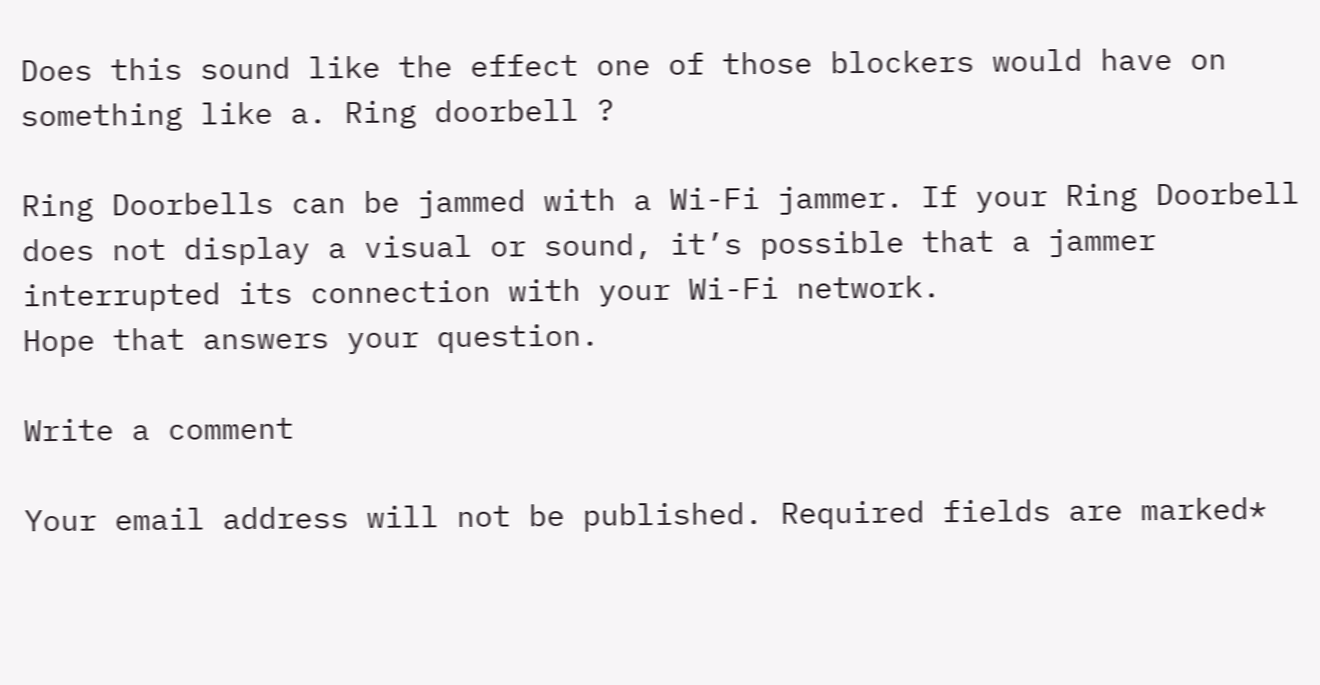Does this sound like the effect one of those blockers would have on something like a. Ring doorbell ?

Ring Doorbells can be jammed with a Wi-Fi jammer. If your Ring Doorbell does not display a visual or sound, it’s possible that a jammer interrupted its connection with your Wi-Fi network.
Hope that answers your question.

Write a comment

Your email address will not be published. Required fields are marked*